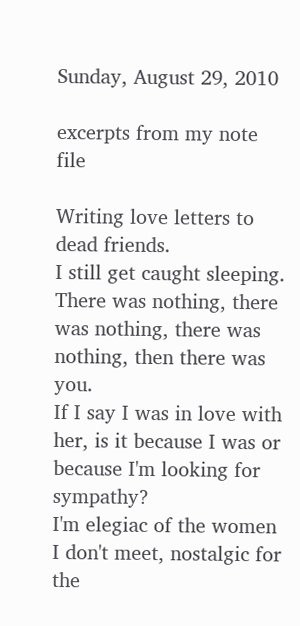Sunday, August 29, 2010

excerpts from my note file

Writing love letters to dead friends.
I still get caught sleeping.
There was nothing, there was nothing, there was nothing, then there was you.
If I say I was in love with her, is it because I was or because I'm looking for sympathy?
I'm elegiac of the women I don't meet, nostalgic for the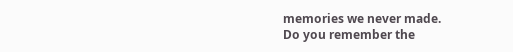memories we never made.
Do you remember the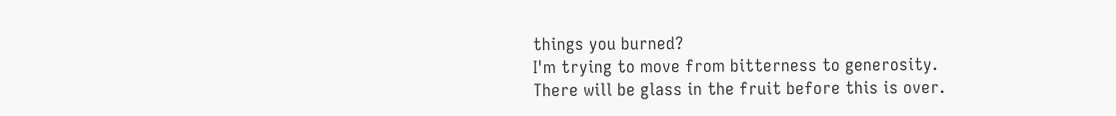things you burned?
I'm trying to move from bitterness to generosity.
There will be glass in the fruit before this is over.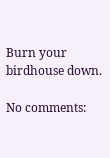Burn your birdhouse down.

No comments: